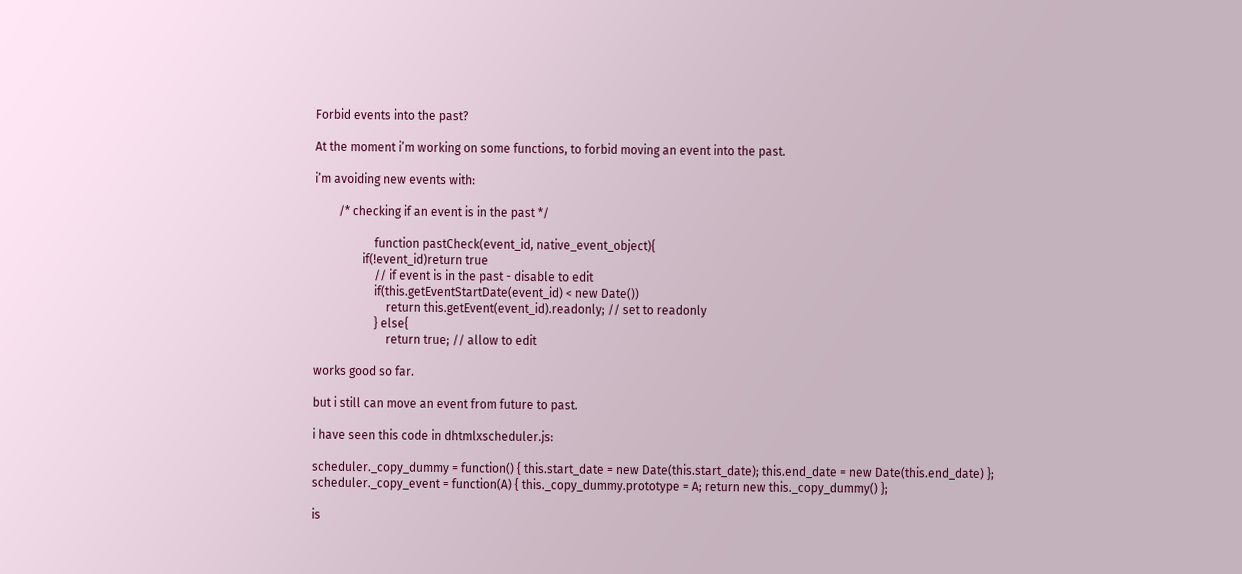Forbid events into the past?

At the moment i’m working on some functions, to forbid moving an event into the past.

i’m avoiding new events with:

        /* checking if an event is in the past */

                    function pastCheck(event_id, native_event_object){
                if(!event_id)return true
                    // if event is in the past - disable to edit
                    if(this.getEventStartDate(event_id) < new Date())
                        return this.getEvent(event_id).readonly; // set to readonly
                    } else{
                        return true; // allow to edit

works good so far.

but i still can move an event from future to past.

i have seen this code in dhtmlxscheduler.js:

scheduler._copy_dummy = function() { this.start_date = new Date(this.start_date); this.end_date = new Date(this.end_date) }; scheduler._copy_event = function(A) { this._copy_dummy.prototype = A; return new this._copy_dummy() };

is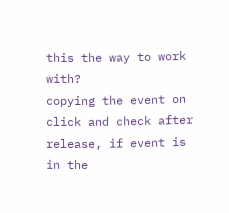this the way to work with?
copying the event on click and check after release, if event is in the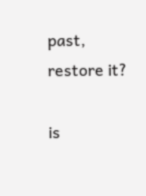past, restore it?

is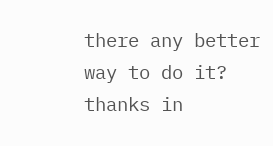there any better way to do it?
thanks in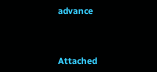advance



Attached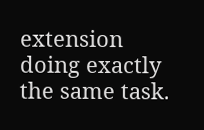extension doing exactly the same task.